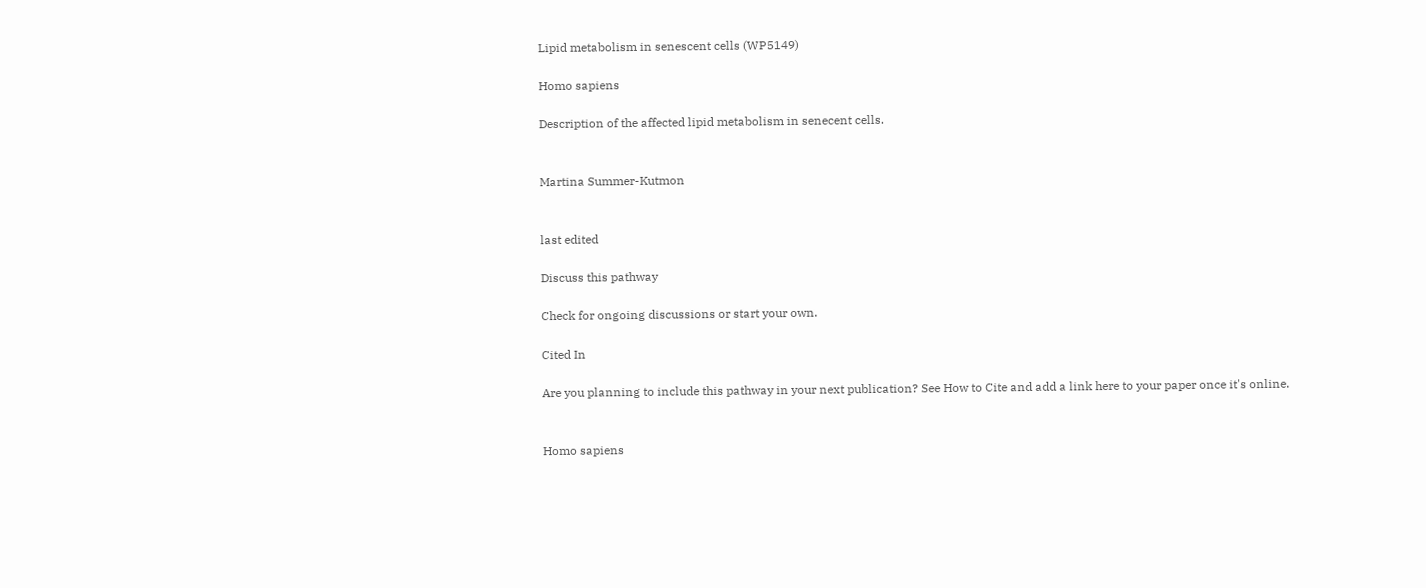Lipid metabolism in senescent cells (WP5149)

Homo sapiens

Description of the affected lipid metabolism in senecent cells.


Martina Summer-Kutmon


last edited

Discuss this pathway

Check for ongoing discussions or start your own.

Cited In

Are you planning to include this pathway in your next publication? See How to Cite and add a link here to your paper once it's online.


Homo sapiens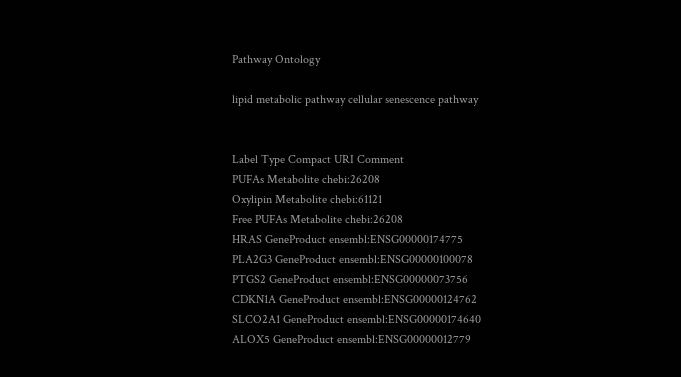Pathway Ontology

lipid metabolic pathway cellular senescence pathway


Label Type Compact URI Comment
PUFAs Metabolite chebi:26208
Oxylipin Metabolite chebi:61121
Free PUFAs Metabolite chebi:26208
HRAS GeneProduct ensembl:ENSG00000174775
PLA2G3 GeneProduct ensembl:ENSG00000100078
PTGS2 GeneProduct ensembl:ENSG00000073756
CDKN1A GeneProduct ensembl:ENSG00000124762
SLCO2A1 GeneProduct ensembl:ENSG00000174640
ALOX5 GeneProduct ensembl:ENSG00000012779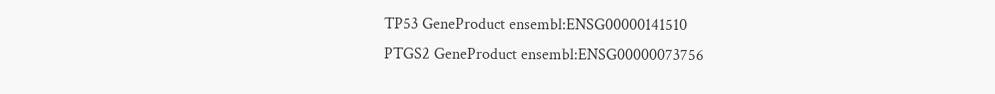TP53 GeneProduct ensembl:ENSG00000141510
PTGS2 GeneProduct ensembl:ENSG00000073756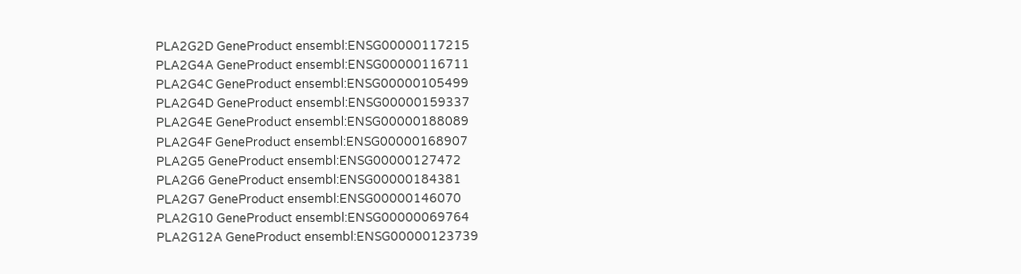PLA2G2D GeneProduct ensembl:ENSG00000117215
PLA2G4A GeneProduct ensembl:ENSG00000116711
PLA2G4C GeneProduct ensembl:ENSG00000105499
PLA2G4D GeneProduct ensembl:ENSG00000159337
PLA2G4E GeneProduct ensembl:ENSG00000188089
PLA2G4F GeneProduct ensembl:ENSG00000168907
PLA2G5 GeneProduct ensembl:ENSG00000127472
PLA2G6 GeneProduct ensembl:ENSG00000184381
PLA2G7 GeneProduct ensembl:ENSG00000146070
PLA2G10 GeneProduct ensembl:ENSG00000069764
PLA2G12A GeneProduct ensembl:ENSG00000123739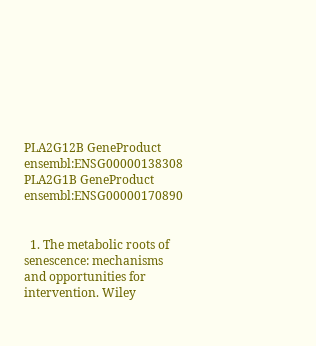PLA2G12B GeneProduct ensembl:ENSG00000138308
PLA2G1B GeneProduct ensembl:ENSG00000170890


  1. The metabolic roots of senescence: mechanisms and opportunities for intervention. Wiley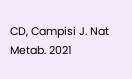CD, Campisi J. Nat Metab. 2021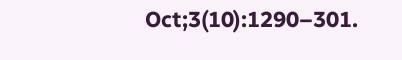Oct;3(10):1290–301.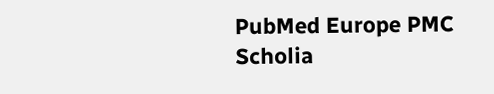PubMed Europe PMC Scholia